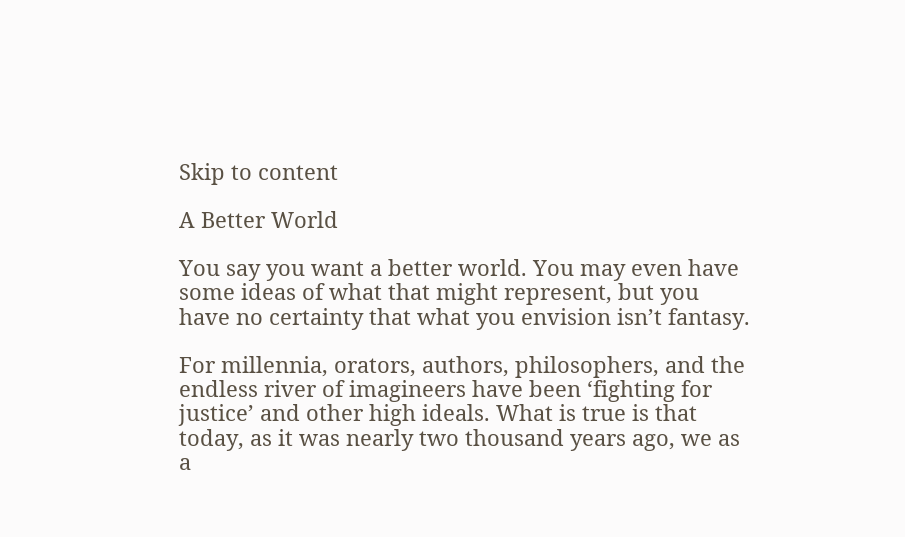Skip to content

A Better World

You say you want a better world. You may even have some ideas of what that might represent, but you have no certainty that what you envision isn’t fantasy.

For millennia, orators, authors, philosophers, and the endless river of imagineers have been ‘fighting for justice’ and other high ideals. What is true is that today, as it was nearly two thousand years ago, we as a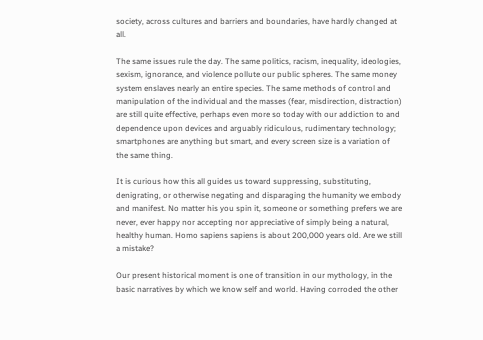society, across cultures and barriers and boundaries, have hardly changed at all.

The same issues rule the day. The same politics, racism, inequality, ideologies, sexism, ignorance, and violence pollute our public spheres. The same money system enslaves nearly an entire species. The same methods of control and manipulation of the individual and the masses (fear, misdirection, distraction) are still quite effective, perhaps even more so today with our addiction to and dependence upon devices and arguably ridiculous, rudimentary technology; smartphones are anything but smart, and every screen size is a variation of the same thing.

It is curious how this all guides us toward suppressing, substituting, denigrating, or otherwise negating and disparaging the humanity we embody and manifest. No matter his you spin it, someone or something prefers we are never, ever happy nor accepting nor appreciative of simply being a natural, healthy human. Homo sapiens sapiens is about 200,000 years old. Are we still a mistake?

Our present historical moment is one of transition in our mythology, in the basic narratives by which we know self and world. Having corroded the other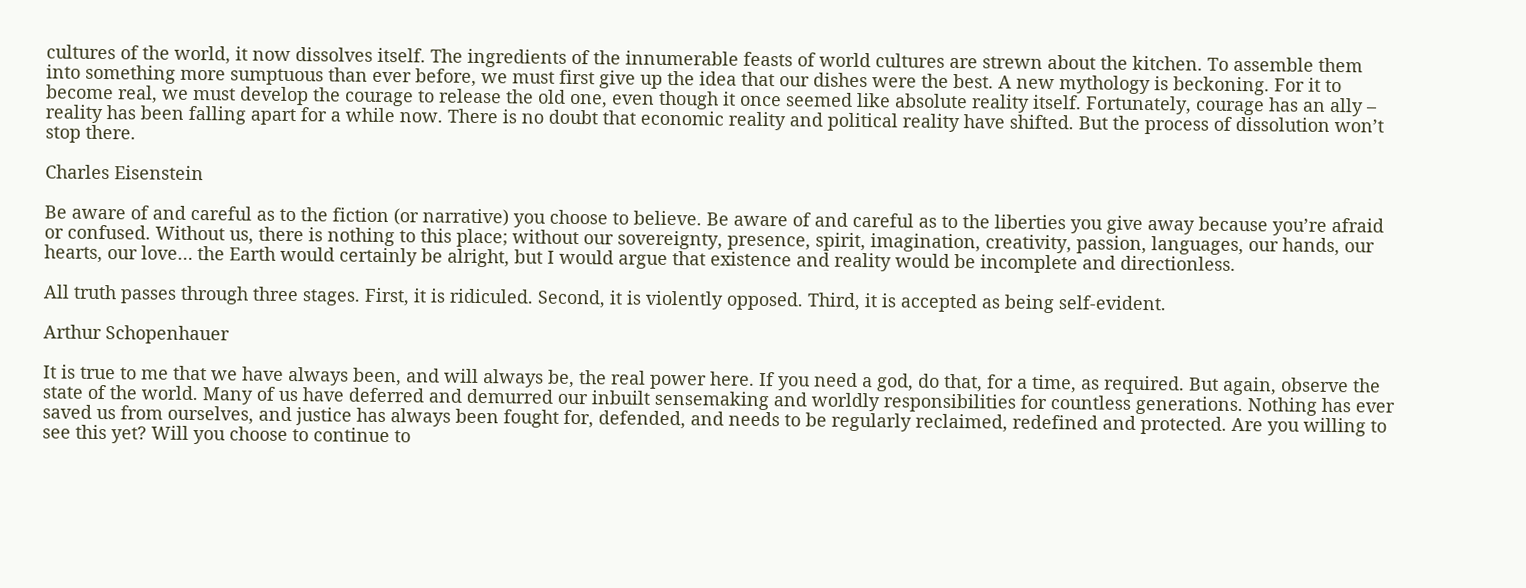cultures of the world, it now dissolves itself. The ingredients of the innumerable feasts of world cultures are strewn about the kitchen. To assemble them into something more sumptuous than ever before, we must first give up the idea that our dishes were the best. A new mythology is beckoning. For it to become real, we must develop the courage to release the old one, even though it once seemed like absolute reality itself. Fortunately, courage has an ally – reality has been falling apart for a while now. There is no doubt that economic reality and political reality have shifted. But the process of dissolution won’t stop there.

Charles Eisenstein

Be aware of and careful as to the fiction (or narrative) you choose to believe. Be aware of and careful as to the liberties you give away because you’re afraid or confused. Without us, there is nothing to this place; without our sovereignty, presence, spirit, imagination, creativity, passion, languages, our hands, our hearts, our love… the Earth would certainly be alright, but I would argue that existence and reality would be incomplete and directionless.

All truth passes through three stages. First, it is ridiculed. Second, it is violently opposed. Third, it is accepted as being self-evident.

Arthur Schopenhauer

It is true to me that we have always been, and will always be, the real power here. If you need a god, do that, for a time, as required. But again, observe the state of the world. Many of us have deferred and demurred our inbuilt sensemaking and worldly responsibilities for countless generations. Nothing has ever saved us from ourselves, and justice has always been fought for, defended, and needs to be regularly reclaimed, redefined and protected. Are you willing to see this yet? Will you choose to continue to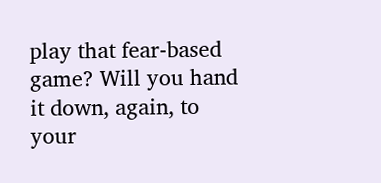play that fear-based game? Will you hand it down, again, to your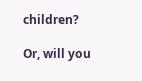children?

Or, will you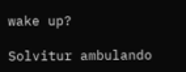wake up?

Solvitur ambulando